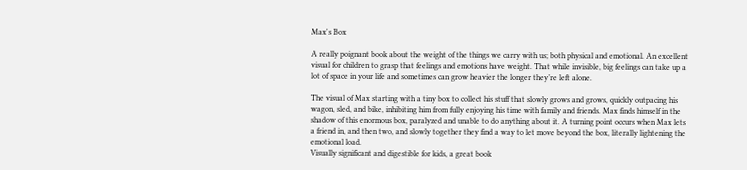Max's Box

A really poignant book about the weight of the things we carry with us; both physical and emotional. An excellent visual for children to grasp that feelings and emotions have weight. That while invisible, big feelings can take up a lot of space in your life and sometimes can grow heavier the longer they’re left alone.

The visual of Max starting with a tiny box to collect his stuff that slowly grows and grows, quickly outpacing his wagon, sled, and bike, inhibiting him from fully enjoying his time with family and friends. Max finds himself in the shadow of this enormous box, paralyzed and unable to do anything about it. A turning point occurs when Max lets a friend in, and then two, and slowly together they find a way to let move beyond the box, literally lightening the emotional load.
Visually significant and digestible for kids, a great book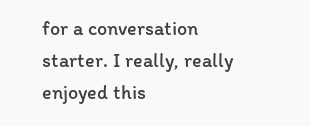for a conversation starter. I really, really enjoyed this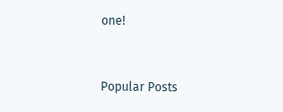one!


Popular Posts